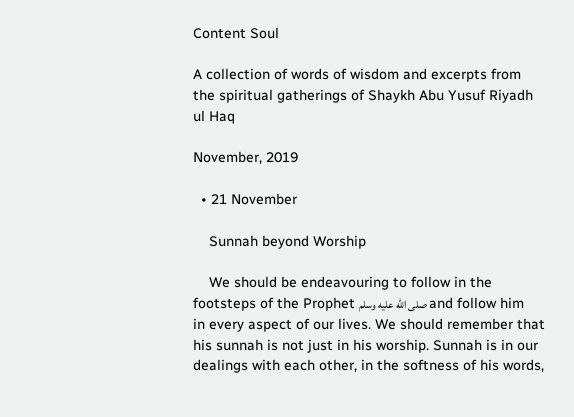Content Soul

A collection of words of wisdom and excerpts from the spiritual gatherings of Shaykh Abu Yusuf Riyadh ul Haq

November, 2019

  • 21 November

    Sunnah beyond Worship

    We should be endeavouring to follow in the footsteps of the Prophet صلى الله عليه وسلم and follow him in every aspect of our lives. We should remember that his sunnah is not just in his worship. Sunnah is in our dealings with each other, in the softness of his words,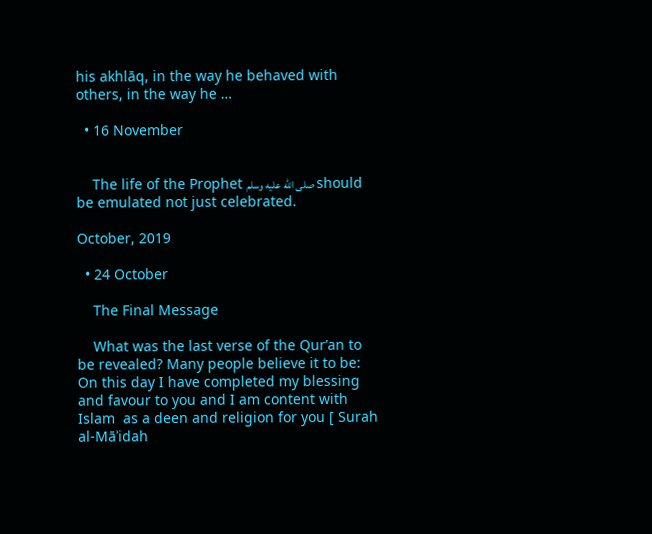his akhlāq, in the way he behaved with others, in the way he …

  • 16 November


    The life of the Prophet صلى الله عليه وسلم should be emulated not just celebrated.

October, 2019

  • 24 October

    The Final Message

    What was the last verse of the Qur’an to be revealed? Many people believe it to be: On this day I have completed my blessing and favour to you and I am content with Islam  as a deen and religion for you [ Surah al-Māʾidah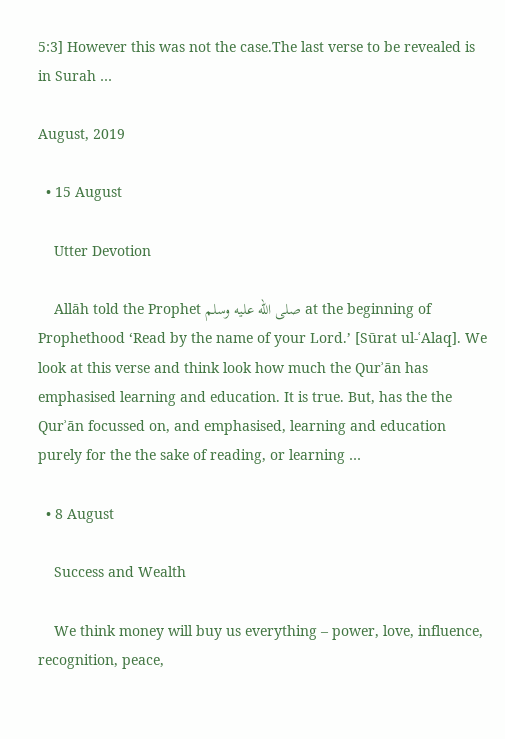5:3] However this was not the case.The last verse to be revealed is in Surah …

August, 2019

  • 15 August

    Utter Devotion

    Allāh told the Prophet صلى الله عليه وسلم at the beginning of Prophethood ‘Read by the name of your Lord.’ [Sūrat ul-ʿAlaq]. We look at this verse and think look how much the Qurʾān has emphasised learning and education. It is true. But, has the the Qurʾān focussed on, and emphasised, learning and education purely for the the sake of reading, or learning …

  • 8 August

    Success and Wealth

    We think money will buy us everything – power, love, influence, recognition, peace,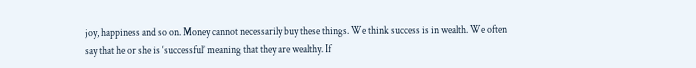joy, happiness and so on. Money cannot necessarily buy these things. We think success is in wealth. We often say that he or she is ‘successful’ meaning that they are wealthy. If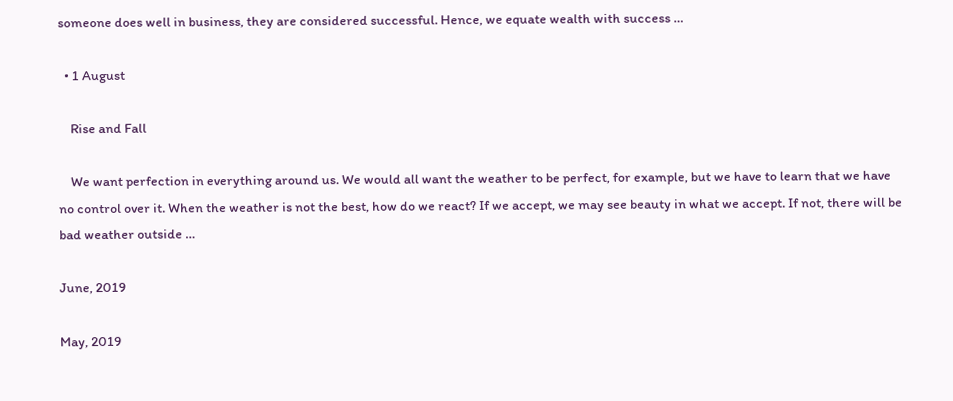someone does well in business, they are considered successful. Hence, we equate wealth with success …

  • 1 August

    Rise and Fall

    We want perfection in everything around us. We would all want the weather to be perfect, for example, but we have to learn that we have no control over it. When the weather is not the best, how do we react? If we accept, we may see beauty in what we accept. If not, there will be bad weather outside …

June, 2019

May, 2019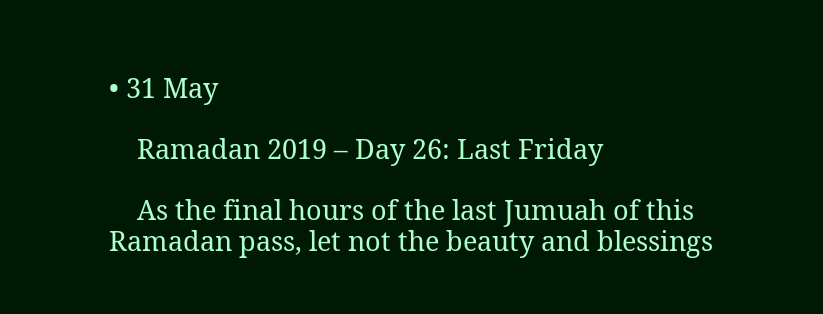• 31 May

    Ramadan 2019 – Day 26: Last Friday

    As the final hours of the last Jumuah of this Ramadan pass, let not the beauty and blessings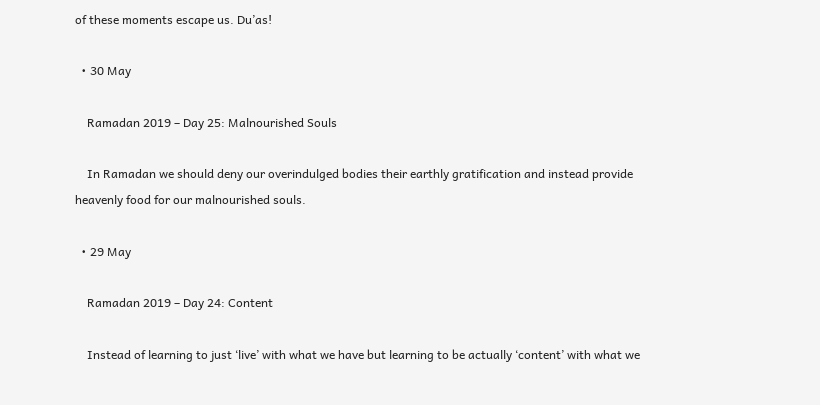of these moments escape us. Du’as!

  • 30 May

    Ramadan 2019 – Day 25: Malnourished Souls

    In Ramadan we should deny our overindulged bodies their earthly gratification and instead provide heavenly food for our malnourished souls.

  • 29 May

    Ramadan 2019 – Day 24: Content

    Instead of learning to just ‘live’ with what we have but learning to be actually ‘content’ with what we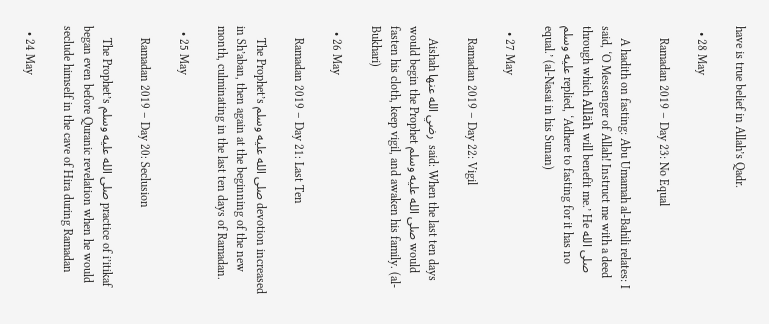have is true belief in Allah’s Qadr.

  • 28 May

    Ramadan 2019 – Day 23: No Equal

    A hadith on fasting: Abu Umamah al-Bahili relates: I said, ‘O Messenger of Allah! Instruct me with a deed through which Alläh will benefit me.’ He صلى الله عليه وسلم replied, ‘Adhere to fasting for it has no equal.’ (al-Nasai in his Sunan)

  • 27 May

    Ramadan 2019 – Day 22: Vigil

    Aishah رضي الله عنها  said: When the last ten days would begin the Prophet صلى الله عليه وسلم would fasten his cloth, keep vigil, and awaken his family. (al-Bukhari)

  • 26 May

    Ramadan 2019 – Day 21: Last Ten

    The Prophet’s صلى الله عليه وسلم devotion increased in Sh’aban, then again at the beginning of the new month, culminating in the last ten days of Ramadan.

  • 25 May

    Ramadan 2019 – Day 20: Seclusion

    The Prophet’s صلى الله عليه وسلم practice of i’itikaf began even before Quranic revelation when he would seclude himself in the cave of Hira during Ramadan

  • 24 May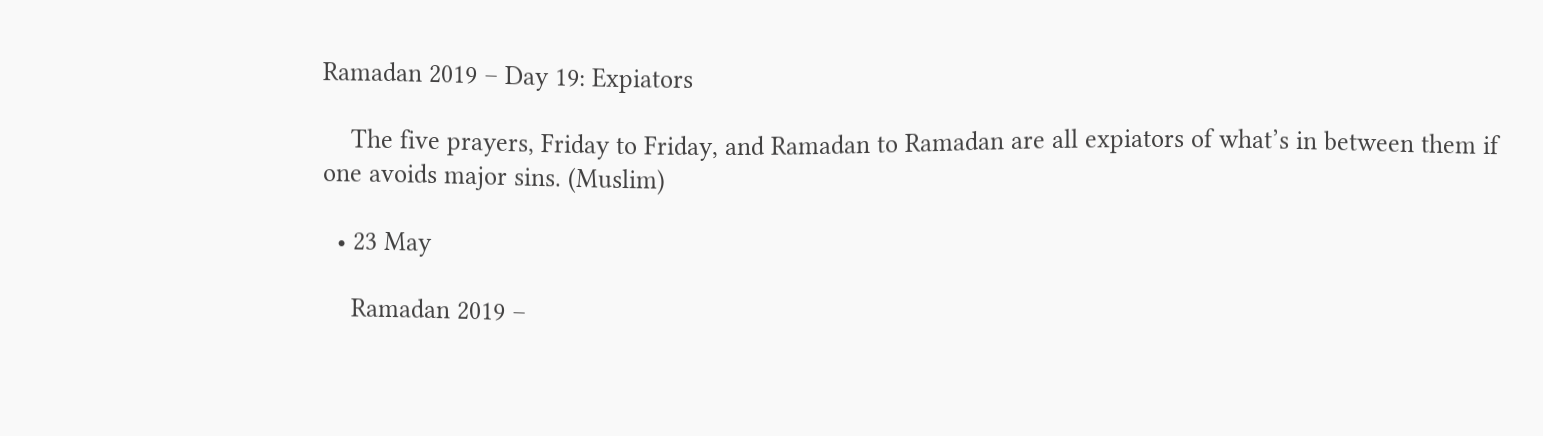Ramadan 2019 – Day 19: Expiators

    The five prayers, Friday to Friday, and Ramadan to Ramadan are all expiators of what’s in between them if one avoids major sins. (Muslim)

  • 23 May

    Ramadan 2019 –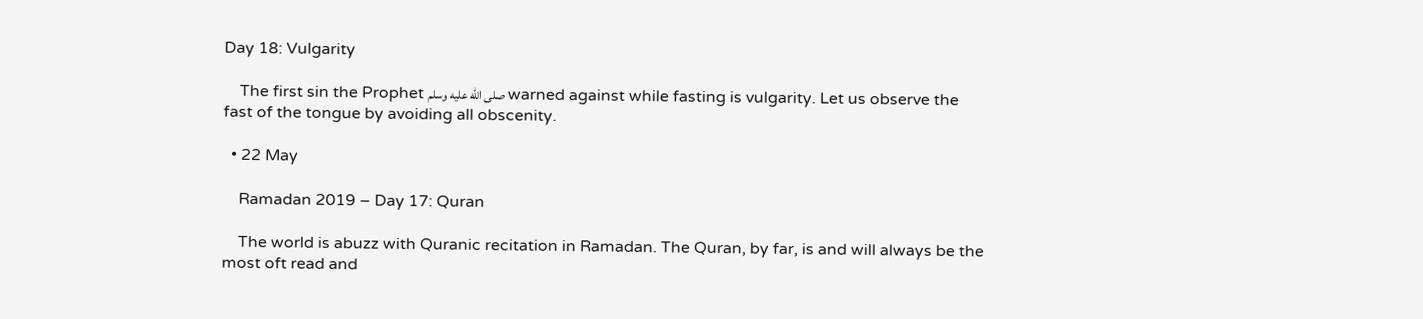Day 18: Vulgarity

    The first sin the Prophet صلى الله عليه وسلم warned against while fasting is vulgarity. Let us observe the fast of the tongue by avoiding all obscenity.

  • 22 May

    Ramadan 2019 – Day 17: Quran

    The world is abuzz with Quranic recitation in Ramadan. The Quran, by far, is and will always be the most oft read and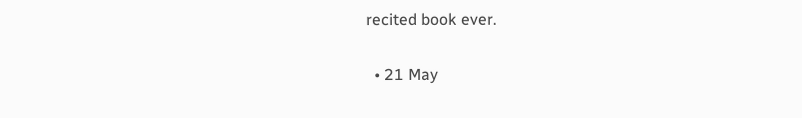recited book ever.

  • 21 May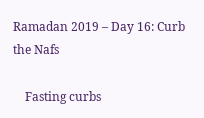Ramadan 2019 – Day 16: Curb the Nafs

    Fasting curbs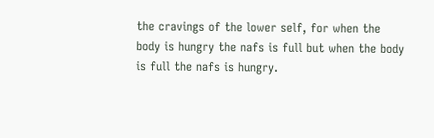the cravings of the lower self, for when the body is hungry the nafs is full but when the body is full the nafs is hungry.